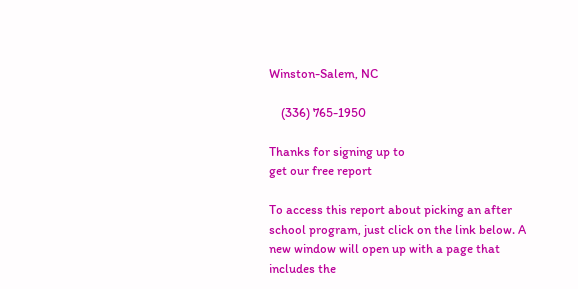Winston-Salem, NC

    (336) 765-1950

Thanks for signing up to
get our free report

To access this report about picking an after school program, just click on the link below. A new window will open up with a page that includes the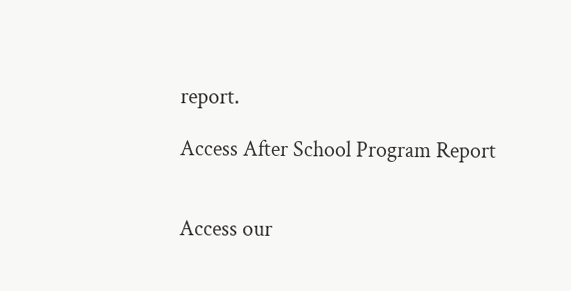report.

Access After School Program Report


Access our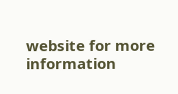website for more information